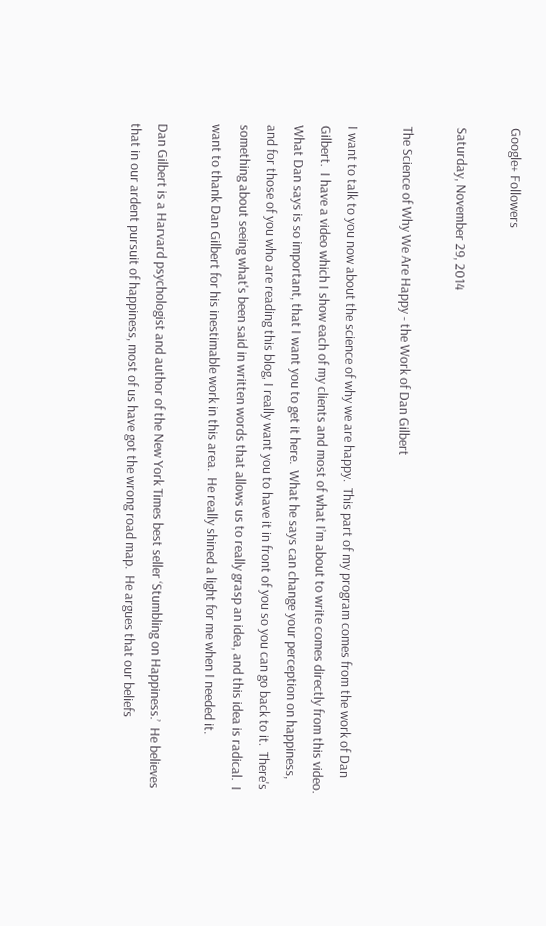Google+ Followers

Saturday, November 29, 2014

The Science of Why We Are Happy - the Work of Dan Gilbert

I want to talk to you now about the science of why we are happy.  This part of my program comes from the work of Dan Gilbert.  I have a video which I show each of my clients and most of what I’m about to write comes directly from this video.  What Dan says is so important, that I want you to get it here.  What he says can change your perception on happiness, and for those of you who are reading this blog, I really want you to have it in front of you so you can go back to it.  There's something about seeing what's been said in written words that allows us to really grasp an idea, and this idea is radical.  I want to thank Dan Gilbert for his inestimable work in this area.  He really shined a light for me when I needed it.

Dan Gilbert is a Harvard psychologist and author of the New York Times best seller ‘Stumbling on Happiness.’  He believes that in our ardent pursuit of happiness, most of us have got the wrong road map.  He argues that our beliefs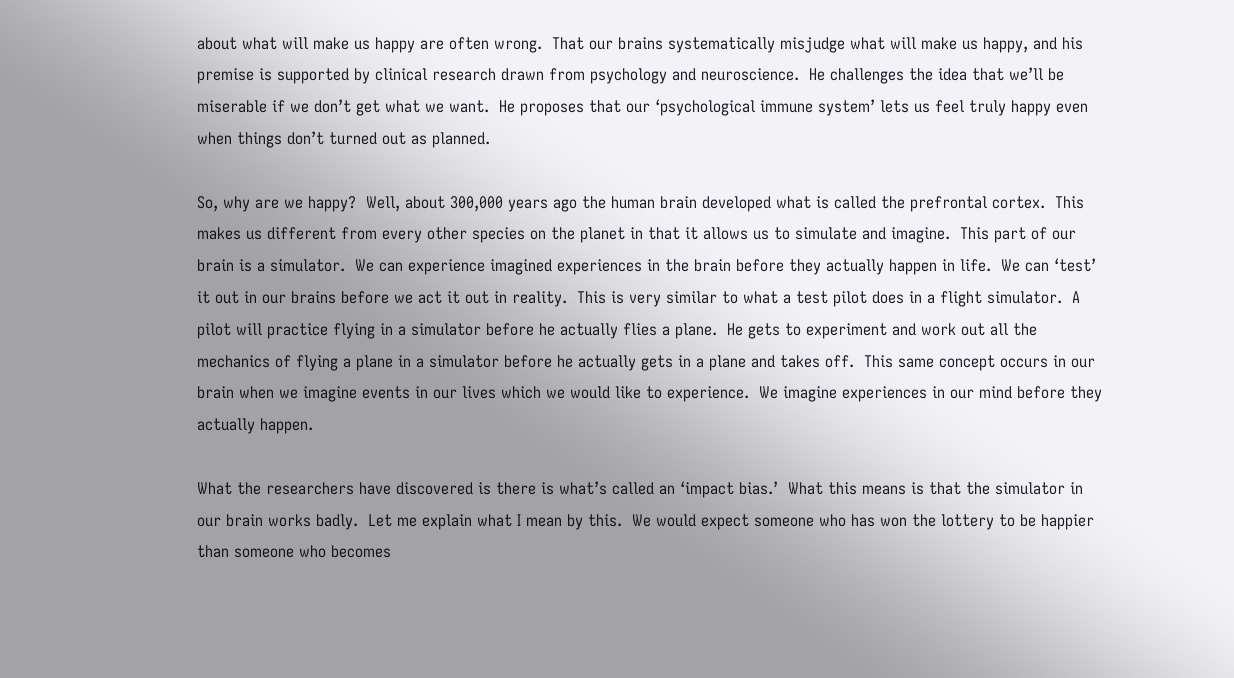about what will make us happy are often wrong.  That our brains systematically misjudge what will make us happy, and his premise is supported by clinical research drawn from psychology and neuroscience.  He challenges the idea that we’ll be miserable if we don’t get what we want.  He proposes that our ‘psychological immune system’ lets us feel truly happy even when things don’t turned out as planned.

So, why are we happy?  Well, about 300,000 years ago the human brain developed what is called the prefrontal cortex.  This makes us different from every other species on the planet in that it allows us to simulate and imagine.  This part of our brain is a simulator.  We can experience imagined experiences in the brain before they actually happen in life.  We can ‘test’ it out in our brains before we act it out in reality.  This is very similar to what a test pilot does in a flight simulator.  A pilot will practice flying in a simulator before he actually flies a plane.  He gets to experiment and work out all the mechanics of flying a plane in a simulator before he actually gets in a plane and takes off.  This same concept occurs in our brain when we imagine events in our lives which we would like to experience.  We imagine experiences in our mind before they actually happen.

What the researchers have discovered is there is what’s called an ‘impact bias.’  What this means is that the simulator in our brain works badly.  Let me explain what I mean by this.  We would expect someone who has won the lottery to be happier than someone who becomes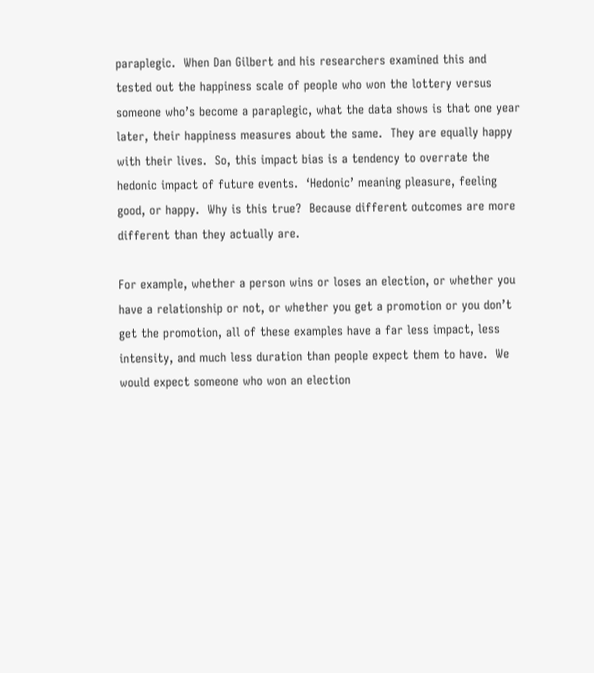paraplegic.  When Dan Gilbert and his researchers examined this and tested out the happiness scale of people who won the lottery versus someone who’s become a paraplegic, what the data shows is that one year later, their happiness measures about the same.  They are equally happy with their lives.  So, this impact bias is a tendency to overrate the hedonic impact of future events.  ‘Hedonic’ meaning pleasure, feeling good, or happy.  Why is this true?  Because different outcomes are more different than they actually are.

For example, whether a person wins or loses an election, or whether you have a relationship or not, or whether you get a promotion or you don’t get the promotion, all of these examples have a far less impact, less intensity, and much less duration than people expect them to have.  We would expect someone who won an election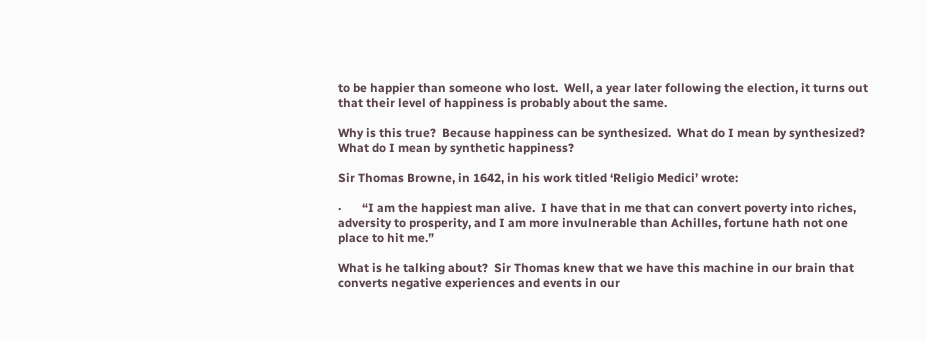to be happier than someone who lost.  Well, a year later following the election, it turns out that their level of happiness is probably about the same.

Why is this true?  Because happiness can be synthesized.  What do I mean by synthesized?  What do I mean by synthetic happiness?

Sir Thomas Browne, in 1642, in his work titled ‘Religio Medici’ wrote:

·       “I am the happiest man alive.  I have that in me that can convert poverty into riches, adversity to prosperity, and I am more invulnerable than Achilles, fortune hath not one place to hit me.”

What is he talking about?  Sir Thomas knew that we have this machine in our brain that converts negative experiences and events in our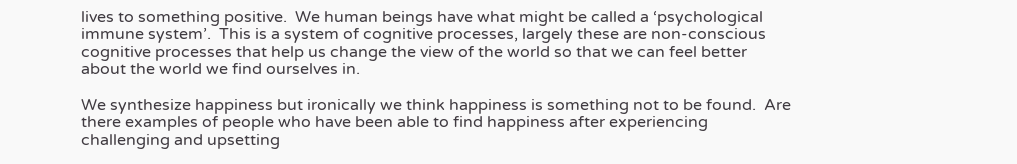lives to something positive.  We human beings have what might be called a ‘psychological immune system’.  This is a system of cognitive processes, largely these are non-conscious cognitive processes that help us change the view of the world so that we can feel better about the world we find ourselves in.

We synthesize happiness but ironically we think happiness is something not to be found.  Are there examples of people who have been able to find happiness after experiencing challenging and upsetting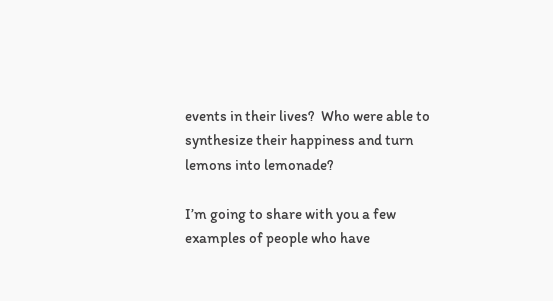events in their lives?  Who were able to synthesize their happiness and turn lemons into lemonade?

I’m going to share with you a few examples of people who have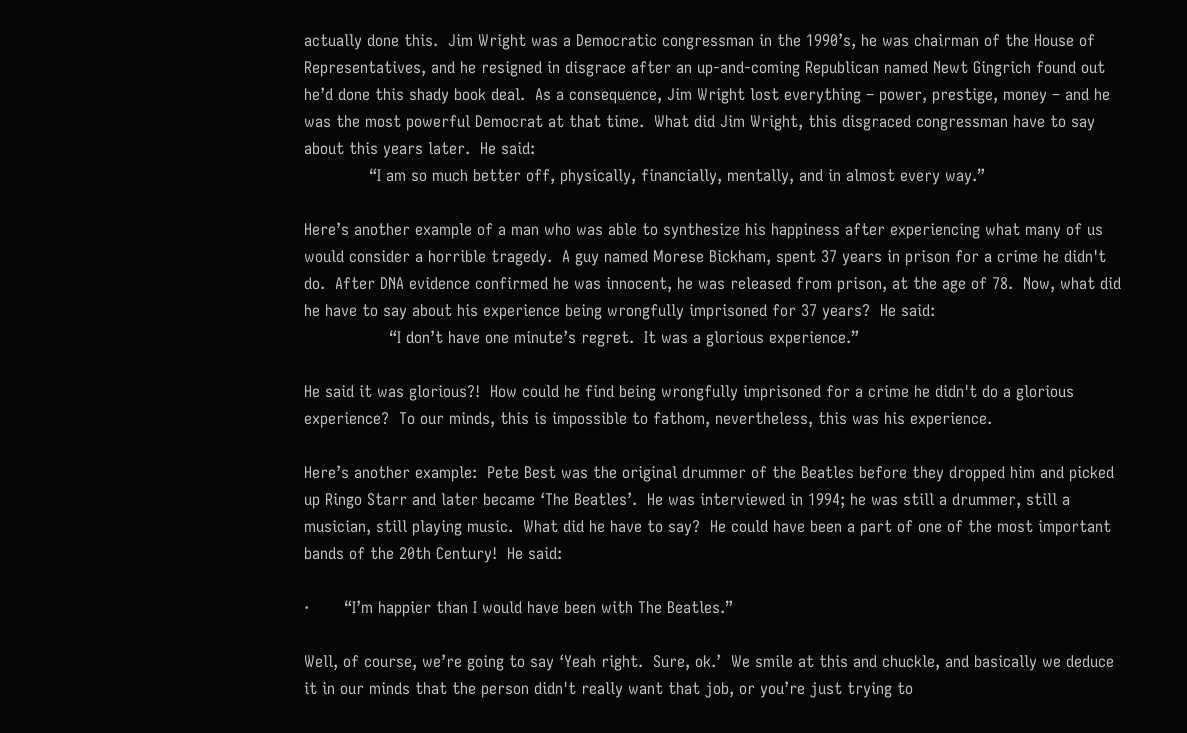actually done this.  Jim Wright was a Democratic congressman in the 1990’s, he was chairman of the House of Representatives, and he resigned in disgrace after an up-and-coming Republican named Newt Gingrich found out he’d done this shady book deal.  As a consequence, Jim Wright lost everything – power, prestige, money – and he was the most powerful Democrat at that time.  What did Jim Wright, this disgraced congressman have to say about this years later.  He said:
             “I am so much better off, physically, financially, mentally, and in almost every way.”

Here’s another example of a man who was able to synthesize his happiness after experiencing what many of us would consider a horrible tragedy.  A guy named Morese Bickham, spent 37 years in prison for a crime he didn't do.  After DNA evidence confirmed he was innocent, he was released from prison, at the age of 78.  Now, what did he have to say about his experience being wrongfully imprisoned for 37 years?  He said:
                 “I don’t have one minute’s regret.  It was a glorious experience.”

He said it was glorious?!  How could he find being wrongfully imprisoned for a crime he didn't do a glorious experience?  To our minds, this is impossible to fathom, nevertheless, this was his experience.

Here’s another example:  Pete Best was the original drummer of the Beatles before they dropped him and picked up Ringo Starr and later became ‘The Beatles’.  He was interviewed in 1994; he was still a drummer, still a musician, still playing music.  What did he have to say?  He could have been a part of one of the most important bands of the 20th Century!  He said:

·       “I’m happier than I would have been with The Beatles.”

Well, of course, we’re going to say ‘Yeah right.  Sure, ok.’  We smile at this and chuckle, and basically we deduce it in our minds that the person didn't really want that job, or you’re just trying to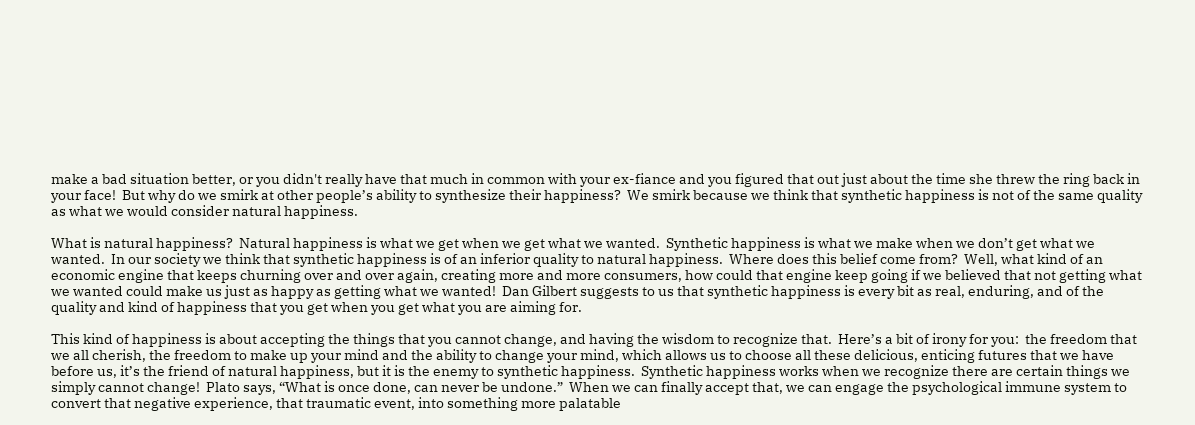make a bad situation better, or you didn't really have that much in common with your ex-fiance and you figured that out just about the time she threw the ring back in your face!  But why do we smirk at other people’s ability to synthesize their happiness?  We smirk because we think that synthetic happiness is not of the same quality as what we would consider natural happiness.

What is natural happiness?  Natural happiness is what we get when we get what we wanted.  Synthetic happiness is what we make when we don’t get what we wanted.  In our society we think that synthetic happiness is of an inferior quality to natural happiness.  Where does this belief come from?  Well, what kind of an economic engine that keeps churning over and over again, creating more and more consumers, how could that engine keep going if we believed that not getting what we wanted could make us just as happy as getting what we wanted!  Dan Gilbert suggests to us that synthetic happiness is every bit as real, enduring, and of the quality and kind of happiness that you get when you get what you are aiming for.

This kind of happiness is about accepting the things that you cannot change, and having the wisdom to recognize that.  Here’s a bit of irony for you:  the freedom that we all cherish, the freedom to make up your mind and the ability to change your mind, which allows us to choose all these delicious, enticing futures that we have before us, it’s the friend of natural happiness, but it is the enemy to synthetic happiness.  Synthetic happiness works when we recognize there are certain things we simply cannot change!  Plato says, “What is once done, can never be undone.”  When we can finally accept that, we can engage the psychological immune system to convert that negative experience, that traumatic event, into something more palatable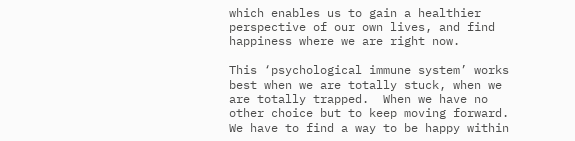which enables us to gain a healthier perspective of our own lives, and find happiness where we are right now.

This ‘psychological immune system’ works best when we are totally stuck, when we are totally trapped.  When we have no other choice but to keep moving forward.  We have to find a way to be happy within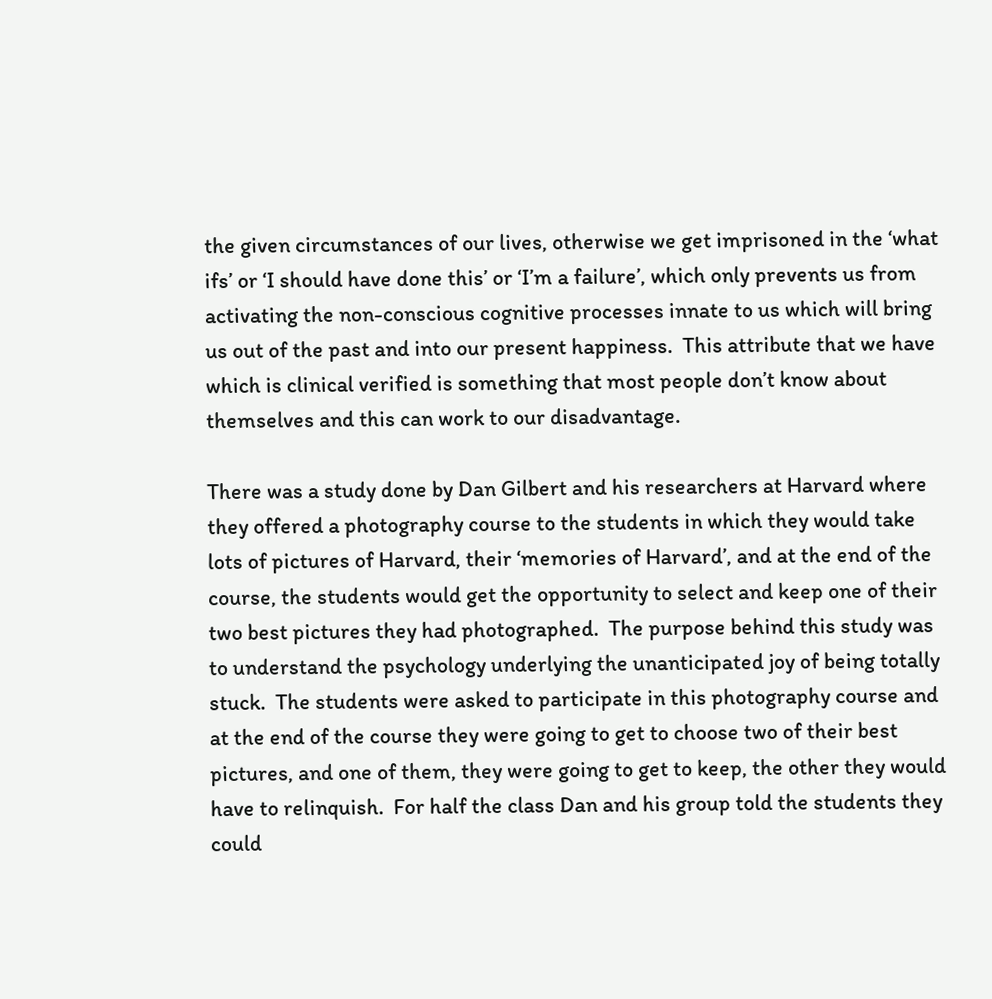the given circumstances of our lives, otherwise we get imprisoned in the ‘what ifs’ or ‘I should have done this’ or ‘I’m a failure’, which only prevents us from activating the non-conscious cognitive processes innate to us which will bring us out of the past and into our present happiness.  This attribute that we have which is clinical verified is something that most people don’t know about themselves and this can work to our disadvantage.

There was a study done by Dan Gilbert and his researchers at Harvard where they offered a photography course to the students in which they would take lots of pictures of Harvard, their ‘memories of Harvard’, and at the end of the course, the students would get the opportunity to select and keep one of their two best pictures they had photographed.  The purpose behind this study was to understand the psychology underlying the unanticipated joy of being totally stuck.  The students were asked to participate in this photography course and at the end of the course they were going to get to choose two of their best pictures, and one of them, they were going to get to keep, the other they would have to relinquish.  For half the class Dan and his group told the students they could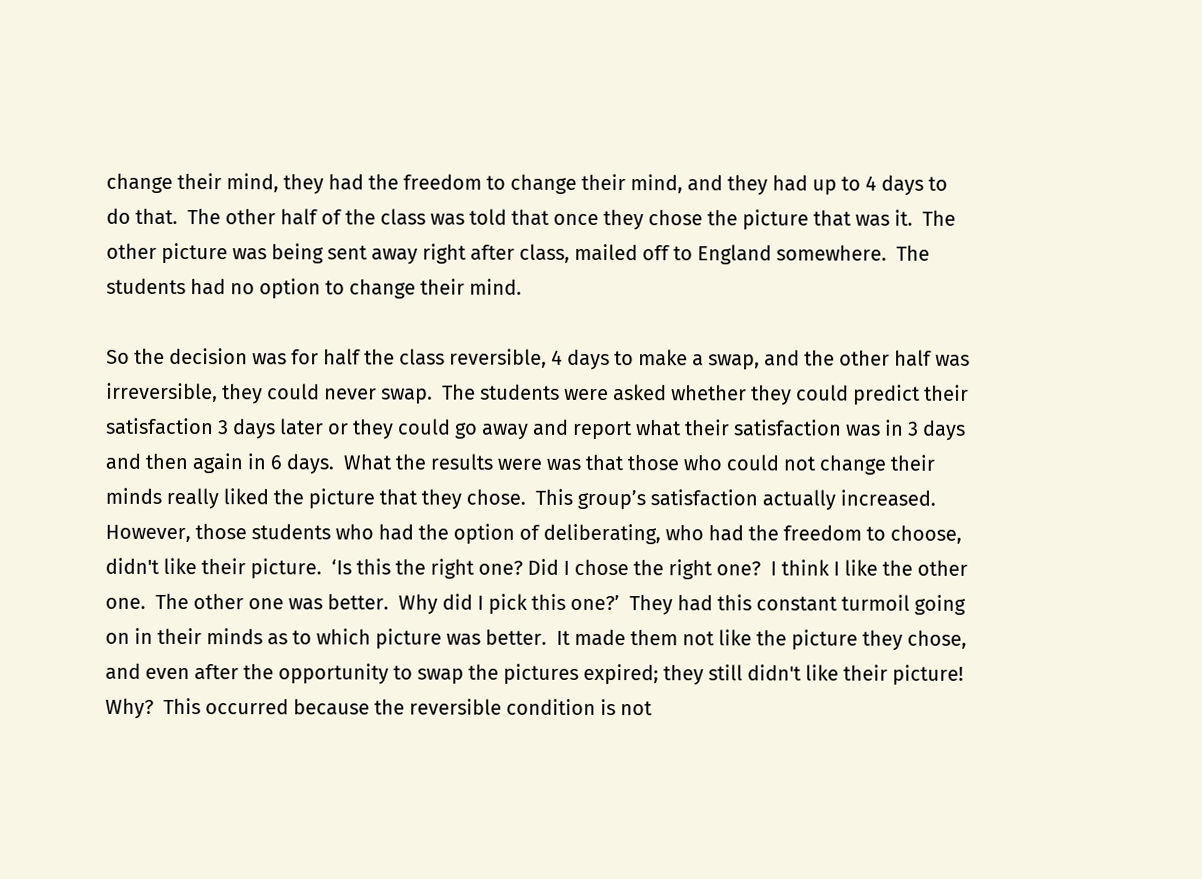change their mind, they had the freedom to change their mind, and they had up to 4 days to do that.  The other half of the class was told that once they chose the picture that was it.  The other picture was being sent away right after class, mailed off to England somewhere.  The students had no option to change their mind.

So the decision was for half the class reversible, 4 days to make a swap, and the other half was irreversible, they could never swap.  The students were asked whether they could predict their satisfaction 3 days later or they could go away and report what their satisfaction was in 3 days and then again in 6 days.  What the results were was that those who could not change their minds really liked the picture that they chose.  This group’s satisfaction actually increased.  However, those students who had the option of deliberating, who had the freedom to choose, didn't like their picture.  ‘Is this the right one? Did I chose the right one?  I think I like the other one.  The other one was better.  Why did I pick this one?’  They had this constant turmoil going on in their minds as to which picture was better.  It made them not like the picture they chose, and even after the opportunity to swap the pictures expired; they still didn't like their picture!  Why?  This occurred because the reversible condition is not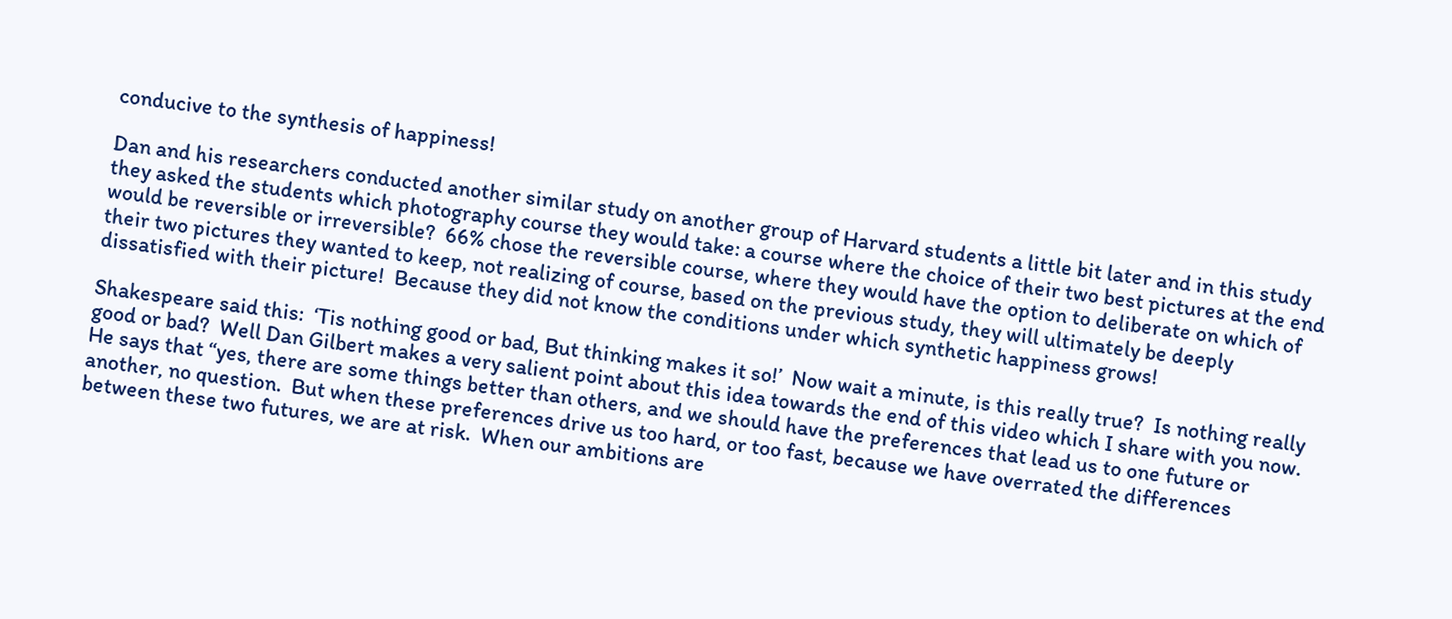conducive to the synthesis of happiness!

Dan and his researchers conducted another similar study on another group of Harvard students a little bit later and in this study they asked the students which photography course they would take: a course where the choice of their two best pictures at the end would be reversible or irreversible?  66% chose the reversible course, where they would have the option to deliberate on which of their two pictures they wanted to keep, not realizing of course, based on the previous study, they will ultimately be deeply dissatisfied with their picture!  Because they did not know the conditions under which synthetic happiness grows!

Shakespeare said this:  ‘Tis nothing good or bad, But thinking makes it so!’  Now wait a minute, is this really true?  Is nothing really good or bad?  Well Dan Gilbert makes a very salient point about this idea towards the end of this video which I share with you now.  He says that “yes, there are some things better than others, and we should have the preferences that lead us to one future or another, no question.  But when these preferences drive us too hard, or too fast, because we have overrated the differences between these two futures, we are at risk.  When our ambitions are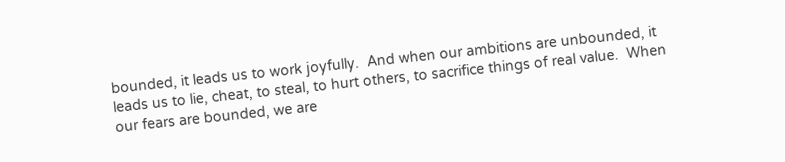bounded, it leads us to work joyfully.  And when our ambitions are unbounded, it leads us to lie, cheat, to steal, to hurt others, to sacrifice things of real value.  When our fears are bounded, we are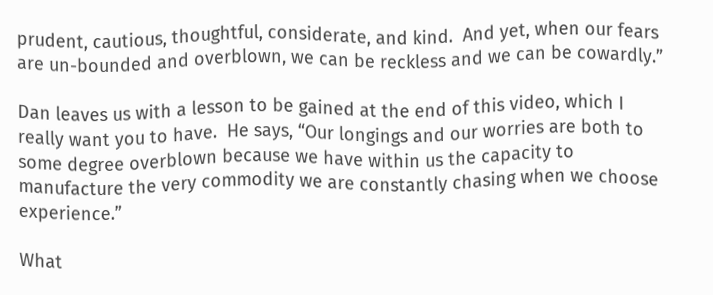prudent, cautious, thoughtful, considerate, and kind.  And yet, when our fears are un-bounded and overblown, we can be reckless and we can be cowardly.”

Dan leaves us with a lesson to be gained at the end of this video, which I really want you to have.  He says, “Our longings and our worries are both to some degree overblown because we have within us the capacity to manufacture the very commodity we are constantly chasing when we choose experience.”

What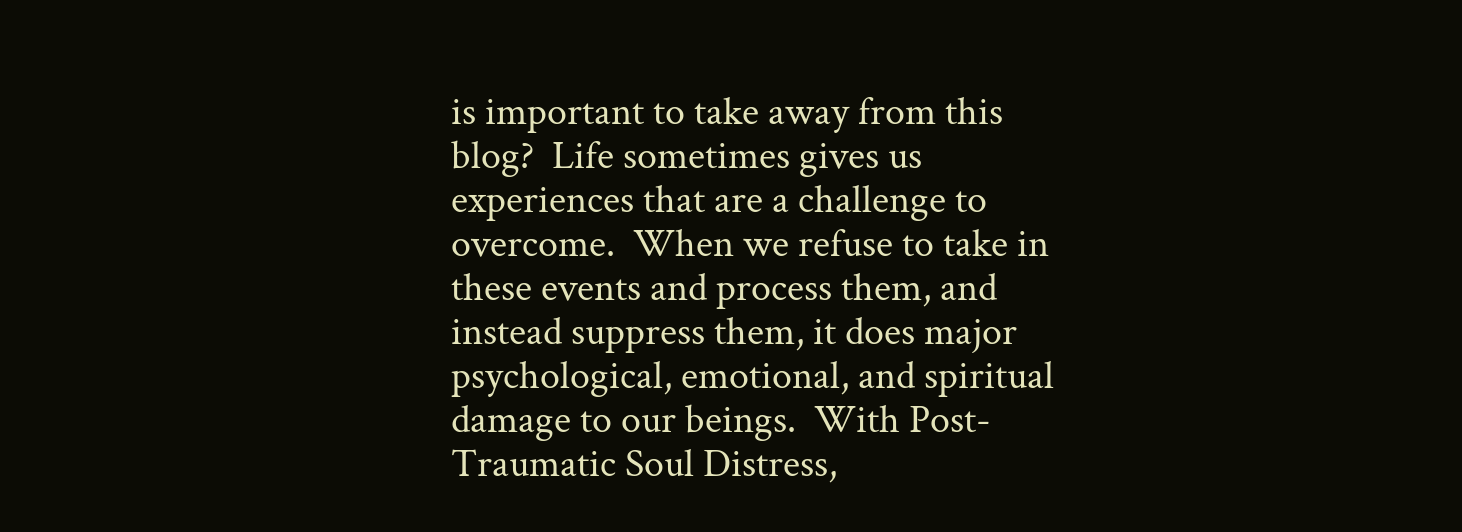is important to take away from this blog?  Life sometimes gives us experiences that are a challenge to overcome.  When we refuse to take in these events and process them, and instead suppress them, it does major psychological, emotional, and spiritual damage to our beings.  With Post-Traumatic Soul Distress,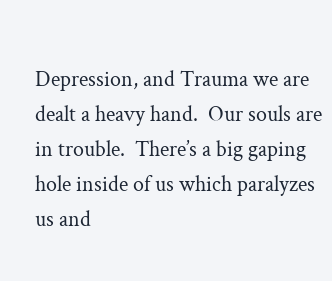Depression, and Trauma we are dealt a heavy hand.  Our souls are in trouble.  There’s a big gaping hole inside of us which paralyzes us and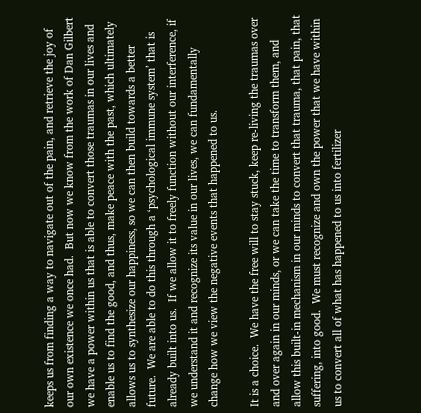keeps us from finding a way to navigate out of the pain, and retrieve the joy of our own existence we once had.  But now we know from the work of Dan Gilbert we have a power within us that is able to convert those traumas in our lives and enable us to find the good, and thus, make peace with the past, which ultimately allows us to synthesize our happiness, so we can then build towards a better future.  We are able to do this through a ‘psychological immune system’ that is already built into us.  If we allow it to freely function without our interference, if we understand it and recognize its value in our lives, we can fundamentally change how we view the negative events that happened to us.

It is a choice.  We have the free will to stay stuck, keep re-living the traumas over and over again in our minds, or we can take the time to transform them, and allow this built-in mechanism in our minds to convert that trauma, that pain, that suffering, into good.  We must recognize and own the power that we have within us to convert all of what has happened to us into fertilizer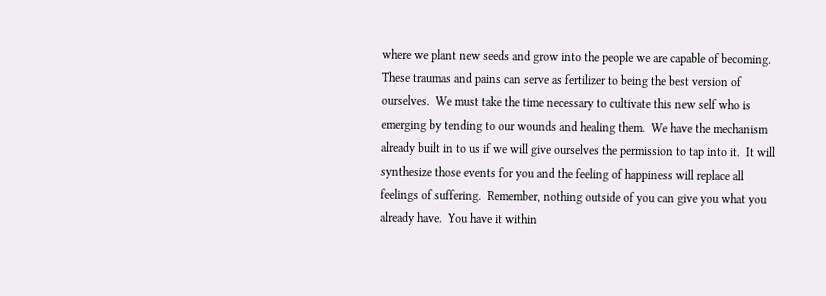where we plant new seeds and grow into the people we are capable of becoming.  These traumas and pains can serve as fertilizer to being the best version of ourselves.  We must take the time necessary to cultivate this new self who is emerging by tending to our wounds and healing them.  We have the mechanism already built in to us if we will give ourselves the permission to tap into it.  It will synthesize those events for you and the feeling of happiness will replace all feelings of suffering.  Remember, nothing outside of you can give you what you already have.  You have it within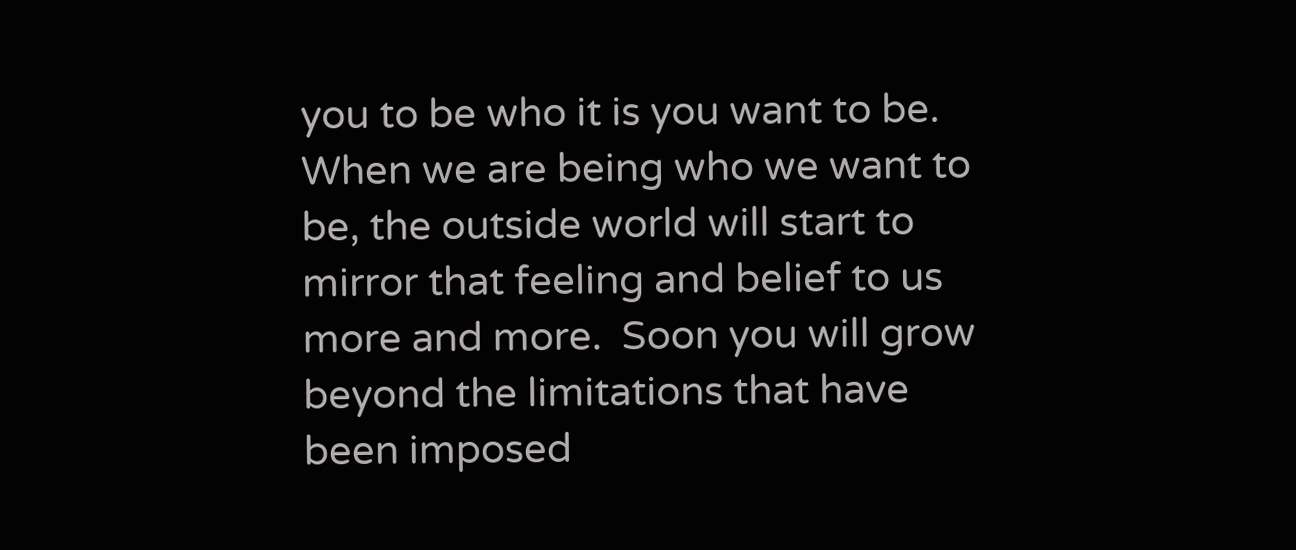you to be who it is you want to be.  When we are being who we want to be, the outside world will start to mirror that feeling and belief to us more and more.  Soon you will grow beyond the limitations that have been imposed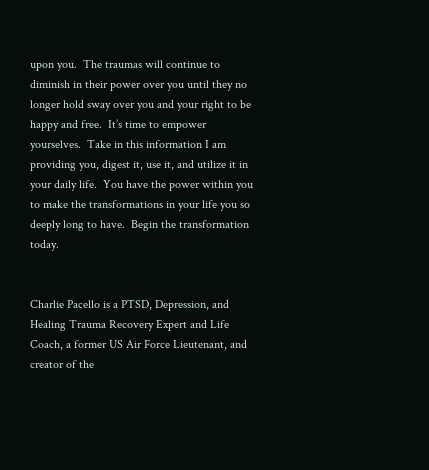upon you.  The traumas will continue to diminish in their power over you until they no longer hold sway over you and your right to be happy and free.  It’s time to empower yourselves.  Take in this information I am providing you, digest it, use it, and utilize it in your daily life.  You have the power within you to make the transformations in your life you so deeply long to have.  Begin the transformation today.


Charlie Pacello is a PTSD, Depression, and Healing Trauma Recovery Expert and Life Coach, a former US Air Force Lieutenant, and creator of the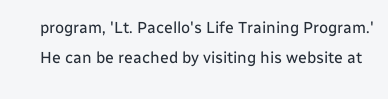program, 'Lt. Pacello's Life Training Program.'  He can be reached by visiting his website at